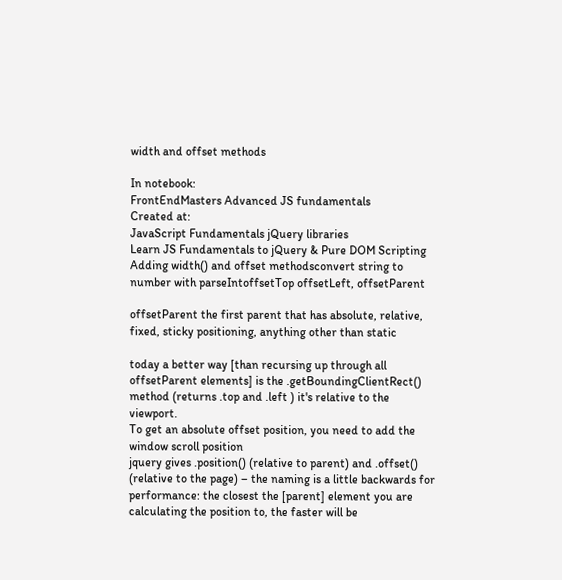width and offset methods

In notebook:
FrontEndMasters Advanced JS fundamentals
Created at:
JavaScript Fundamentals jQuery libraries
Learn JS Fundamentals to jQuery & Pure DOM Scripting Adding width() and offset methodsconvert string to number with parseIntoffsetTop offsetLeft, offsetParent

offsetParent the first parent that has absolute, relative, fixed, sticky positioning, anything other than static

today a better way [than recursing up through all offsetParent elements] is the .getBoundingClientRect() method (returns .top and .left ) it's relative to the viewport.
To get an absolute offset position, you need to add the window scroll position
jquery gives .position() (relative to parent) and .offset() (relative to the page) – the naming is a little backwards for performance: the closest the [parent] element you are calculating the position to, the faster will be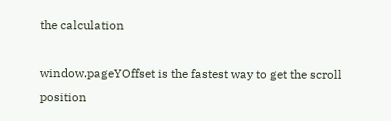the calculation

window.pageYOffset is the fastest way to get the scroll position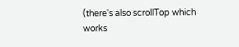(there's also scrollTop which works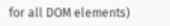for all DOM elements)